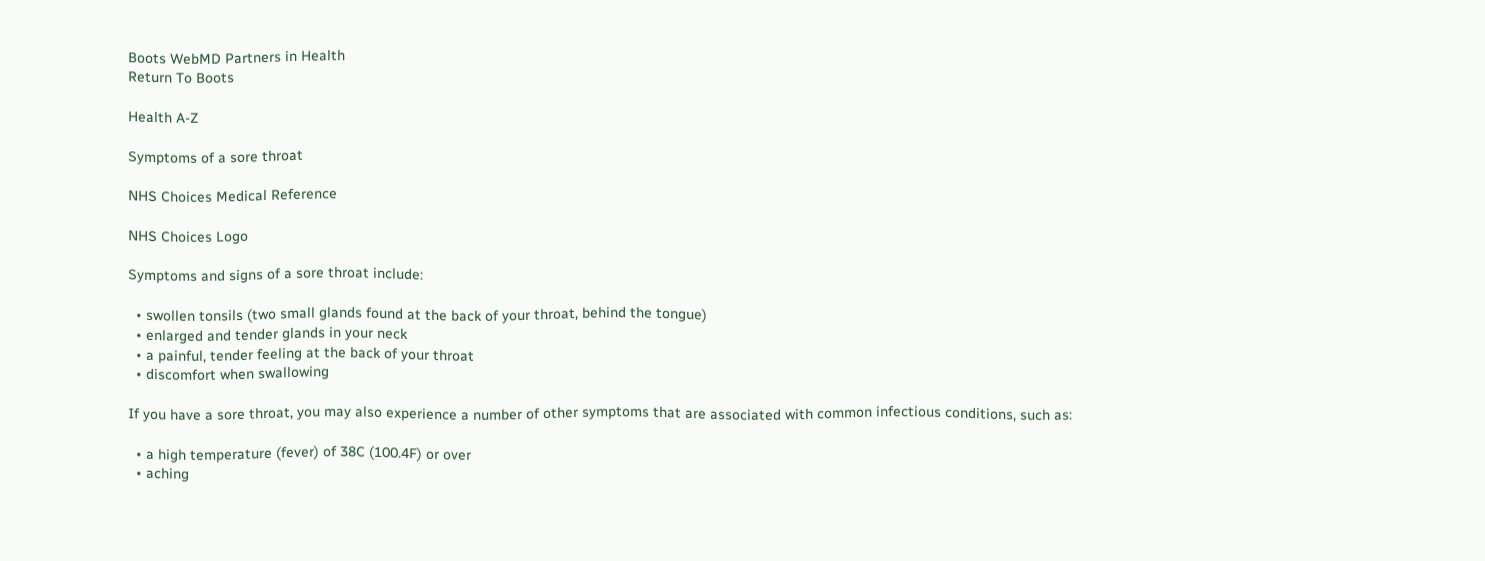Boots WebMD Partners in Health
Return To Boots

Health A-Z

Symptoms of a sore throat

NHS Choices Medical Reference

NHS Choices Logo

Symptoms and signs of a sore throat include:

  • swollen tonsils (two small glands found at the back of your throat, behind the tongue)
  • enlarged and tender glands in your neck
  • a painful, tender feeling at the back of your throat
  • discomfort when swallowing

If you have a sore throat, you may also experience a number of other symptoms that are associated with common infectious conditions, such as:

  • a high temperature (fever) of 38C (100.4F) or over
  • aching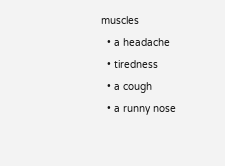muscles
  • a headache
  • tiredness
  • a cough
  • a runny nose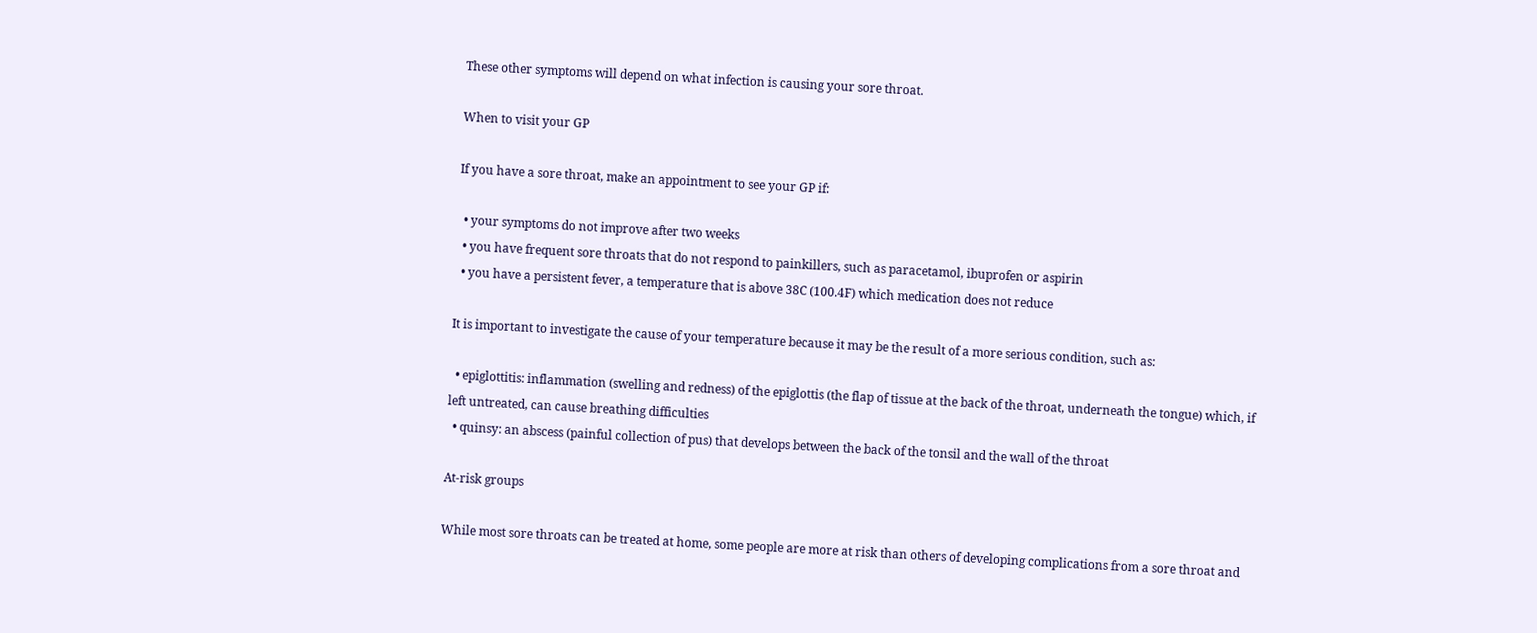These other symptoms will depend on what infection is causing your sore throat.

When to visit your GP

If you have a sore throat, make an appointment to see your GP if:

  • your symptoms do not improve after two weeks
  • you have frequent sore throats that do not respond to painkillers, such as paracetamol, ibuprofen or aspirin
  • you have a persistent fever, a temperature that is above 38C (100.4F) which medication does not reduce

It is important to investigate the cause of your temperature because it may be the result of a more serious condition, such as:

  • epiglottitis: inflammation (swelling and redness) of the epiglottis (the flap of tissue at the back of the throat, underneath the tongue) which, if left untreated, can cause breathing difficulties
  • quinsy: an abscess (painful collection of pus) that develops between the back of the tonsil and the wall of the throat

At-risk groups

While most sore throats can be treated at home, some people are more at risk than others of developing complications from a sore throat and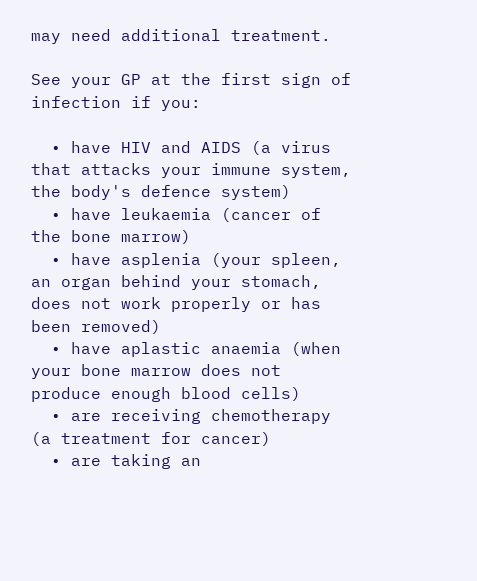may need additional treatment.

See your GP at the first sign of infection if you:

  • have HIV and AIDS (a virus that attacks your immune system, the body's defence system)
  • have leukaemia (cancer of the bone marrow)
  • have asplenia (your spleen, an organ behind your stomach, does not work properly or has been removed)
  • have aplastic anaemia (when your bone marrow does not produce enough blood cells)
  • are receiving chemotherapy (a treatment for cancer)
  • are taking an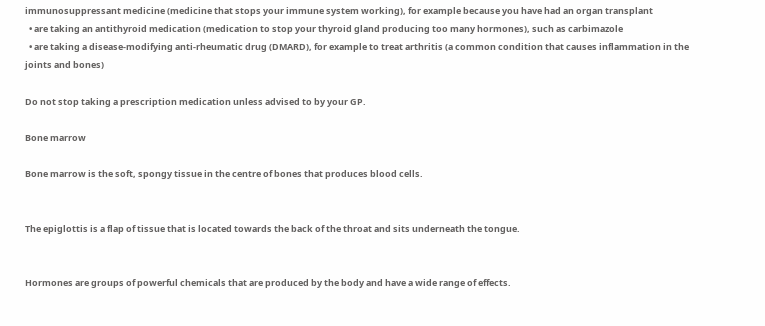immunosuppressant medicine (medicine that stops your immune system working), for example because you have had an organ transplant
  • are taking an antithyroid medication (medication to stop your thyroid gland producing too many hormones), such as carbimazole
  • are taking a disease-modifying anti-rheumatic drug (DMARD), for example to treat arthritis (a common condition that causes inflammation in the joints and bones)

Do not stop taking a prescription medication unless advised to by your GP.

Bone marrow

Bone marrow is the soft, spongy tissue in the centre of bones that produces blood cells.


The epiglottis is a flap of tissue that is located towards the back of the throat and sits underneath the tongue.


Hormones are groups of powerful chemicals that are produced by the body and have a wide range of effects.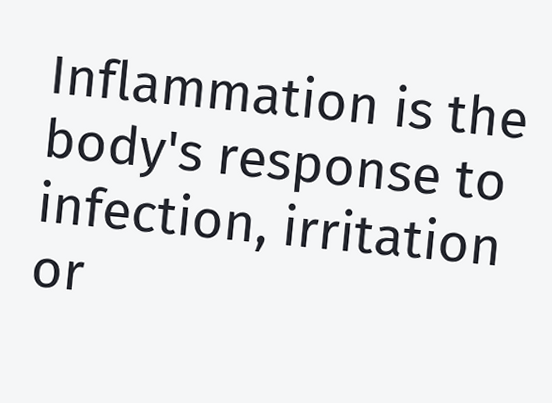Inflammation is the body's response to infection, irritation or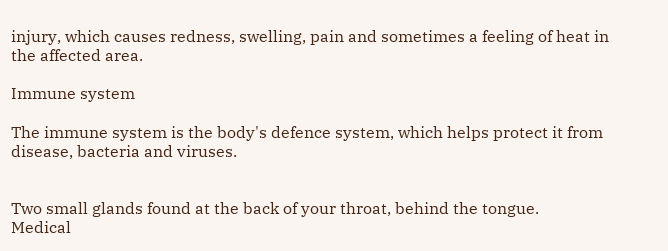injury, which causes redness, swelling, pain and sometimes a feeling of heat in the affected area.

Immune system

The immune system is the body's defence system, which helps protect it from disease, bacteria and viruses.


Two small glands found at the back of your throat, behind the tongue.
Medical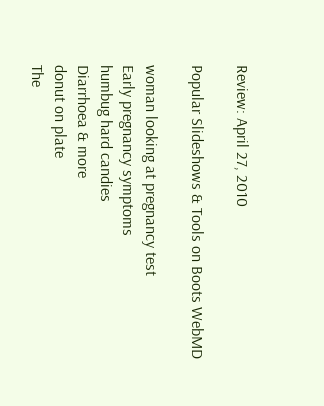Review: April 27, 2010

Popular Slideshows & Tools on Boots WebMD

woman looking at pregnancy test
Early pregnancy symptoms
humbug hard candies
Diarrhoea & more
donut on plate
The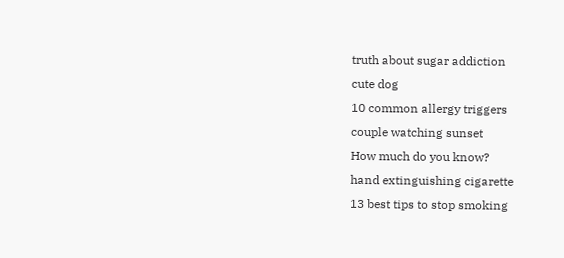truth about sugar addiction
cute dog
10 common allergy triggers
couple watching sunset
How much do you know?
hand extinguishing cigarette
13 best tips to stop smoking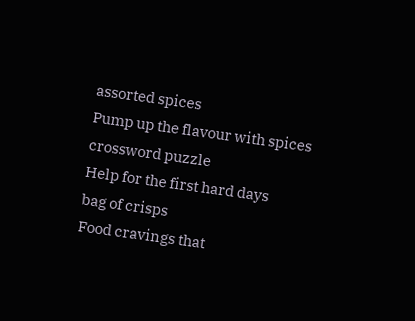assorted spices
Pump up the flavour with spices
crossword puzzle
Help for the first hard days
bag of crisps
Food cravings that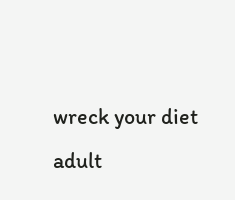wreck your diet
adult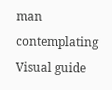man contemplating
Visual guide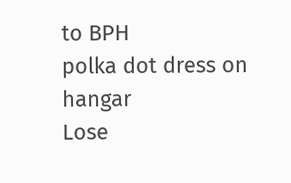to BPH
polka dot dress on hangar
Lose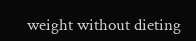weight without dieting